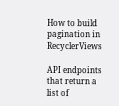How to build pagination in RecyclerViews

API endpoints that return a list of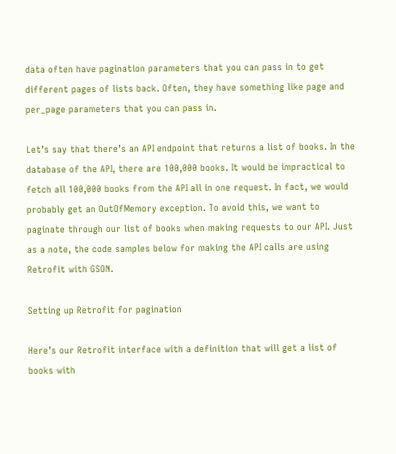data often have pagination parameters that you can pass in to get different pages of lists back. Often, they have something like page and per_page parameters that you can pass in.

Let’s say that there’s an API endpoint that returns a list of books. In the database of the API, there are 100,000 books. It would be impractical to fetch all 100,000 books from the API all in one request. In fact, we would probably get an OutOfMemory exception. To avoid this, we want to paginate through our list of books when making requests to our API. Just as a note, the code samples below for making the API calls are using Retrofit with GSON.

Setting up Retrofit for pagination

Here’s our Retrofit interface with a definition that will get a list of books with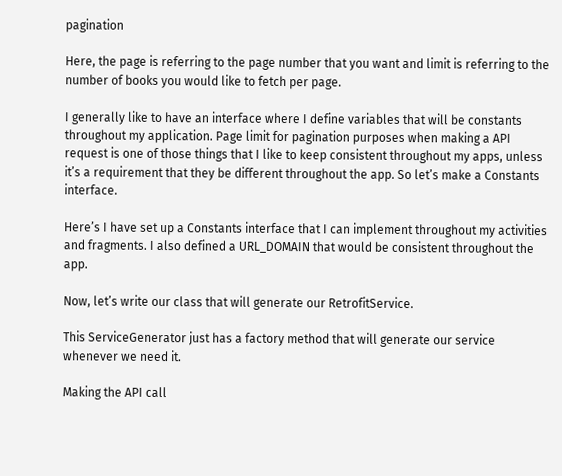pagination

Here, the page is referring to the page number that you want and limit is referring to the number of books you would like to fetch per page.

I generally like to have an interface where I define variables that will be constants throughout my application. Page limit for pagination purposes when making a API request is one of those things that I like to keep consistent throughout my apps, unless it’s a requirement that they be different throughout the app. So let’s make a Constants interface.

Here’s I have set up a Constants interface that I can implement throughout my activities and fragments. I also defined a URL_DOMAIN that would be consistent throughout the app.

Now, let’s write our class that will generate our RetrofitService.

This ServiceGenerator just has a factory method that will generate our service whenever we need it.

Making the API call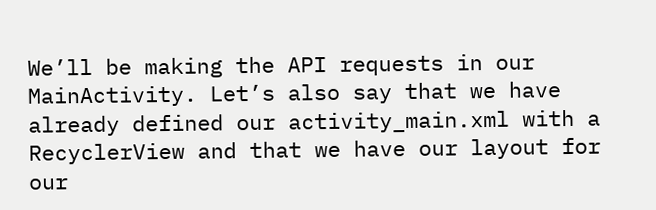We’ll be making the API requests in our MainActivity. Let’s also say that we have already defined our activity_main.xml with a RecyclerView and that we have our layout for our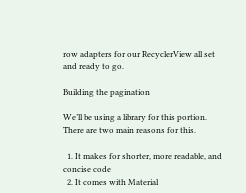row adapters for our RecyclerView all set and ready to go.

Building the pagination

We’ll be using a library for this portion. There are two main reasons for this.

  1. It makes for shorter, more readable, and concise code
  2. It comes with Material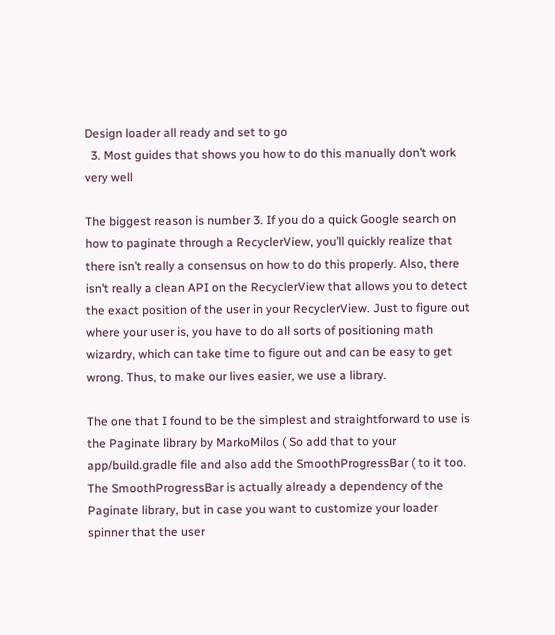Design loader all ready and set to go
  3. Most guides that shows you how to do this manually don’t work very well

The biggest reason is number 3. If you do a quick Google search on how to paginate through a RecyclerView, you’ll quickly realize that there isn’t really a consensus on how to do this properly. Also, there isn’t really a clean API on the RecyclerView that allows you to detect the exact position of the user in your RecyclerView. Just to figure out where your user is, you have to do all sorts of positioning math wizardry, which can take time to figure out and can be easy to get wrong. Thus, to make our lives easier, we use a library.

The one that I found to be the simplest and straightforward to use is the Paginate library by MarkoMilos ( So add that to your app/build.gradle file and also add the SmoothProgressBar ( to it too. The SmoothProgressBar is actually already a dependency of the Paginate library, but in case you want to customize your loader spinner that the user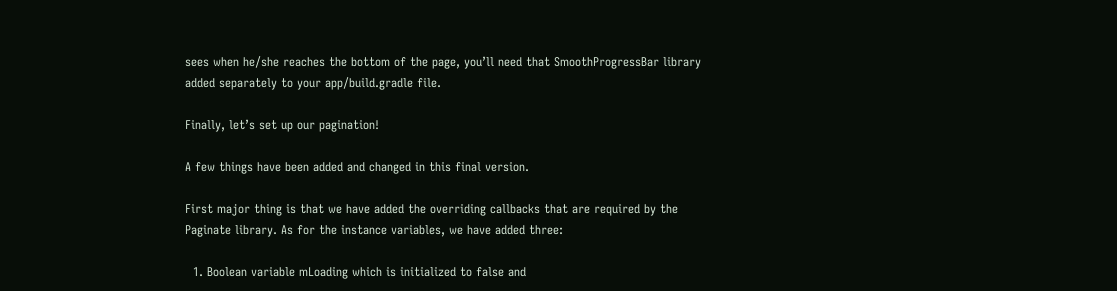sees when he/she reaches the bottom of the page, you’ll need that SmoothProgressBar library added separately to your app/build.gradle file.

Finally, let’s set up our pagination!

A few things have been added and changed in this final version.

First major thing is that we have added the overriding callbacks that are required by the Paginate library. As for the instance variables, we have added three:

  1. Boolean variable mLoading which is initialized to false and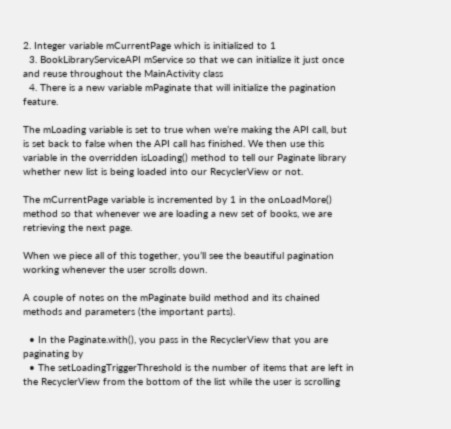2. Integer variable mCurrentPage which is initialized to 1
  3. BookLibraryServiceAPI mService so that we can initialize it just once and reuse throughout the MainActivity class
  4. There is a new variable mPaginate that will initialize the pagination feature.

The mLoading variable is set to true when we’re making the API call, but is set back to false when the API call has finished. We then use this variable in the overridden isLoading() method to tell our Paginate library whether new list is being loaded into our RecyclerView or not.

The mCurrentPage variable is incremented by 1 in the onLoadMore() method so that whenever we are loading a new set of books, we are retrieving the next page.

When we piece all of this together, you’ll see the beautiful pagination working whenever the user scrolls down.

A couple of notes on the mPaginate build method and its chained methods and parameters (the important parts).

  • In the Paginate.with(), you pass in the RecyclerView that you are paginating by
  • The setLoadingTriggerThreshold is the number of items that are left in the RecyclerView from the bottom of the list while the user is scrolling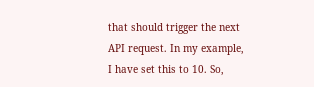that should trigger the next API request. In my example, I have set this to 10. So,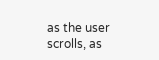as the user scrolls, as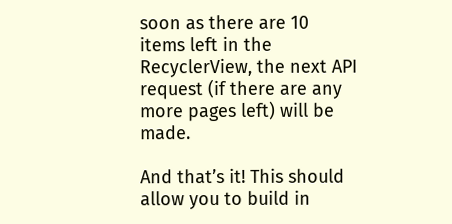soon as there are 10 items left in the RecyclerView, the next API request (if there are any more pages left) will be made.

And that’s it! This should allow you to build in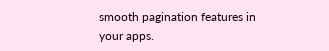smooth pagination features in your apps.